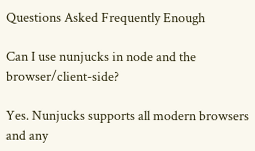Questions Asked Frequently Enough

Can I use nunjucks in node and the browser/client-side?

Yes. Nunjucks supports all modern browsers and any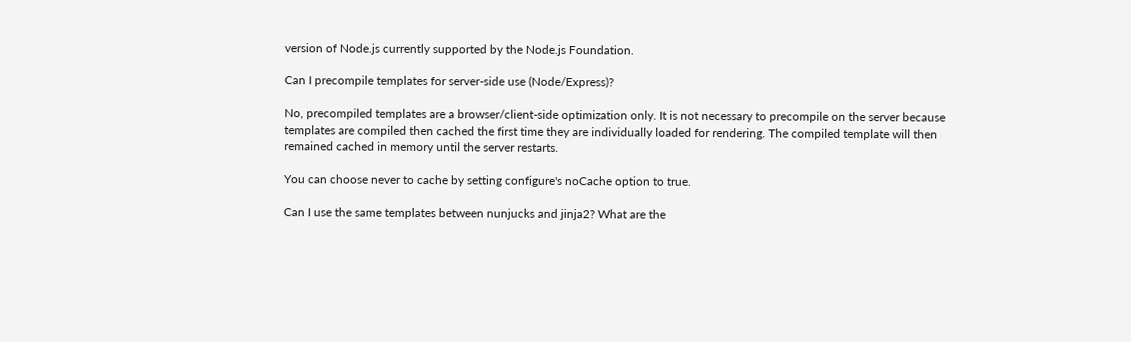version of Node.js currently supported by the Node.js Foundation.

Can I precompile templates for server-side use (Node/Express)?

No, precompiled templates are a browser/client-side optimization only. It is not necessary to precompile on the server because templates are compiled then cached the first time they are individually loaded for rendering. The compiled template will then remained cached in memory until the server restarts.

You can choose never to cache by setting configure's noCache option to true.

Can I use the same templates between nunjucks and jinja2? What are the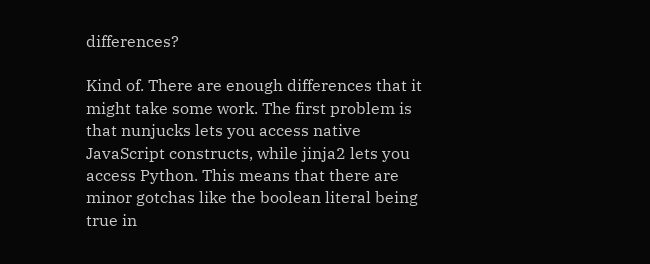differences?

Kind of. There are enough differences that it might take some work. The first problem is that nunjucks lets you access native JavaScript constructs, while jinja2 lets you access Python. This means that there are minor gotchas like the boolean literal being true in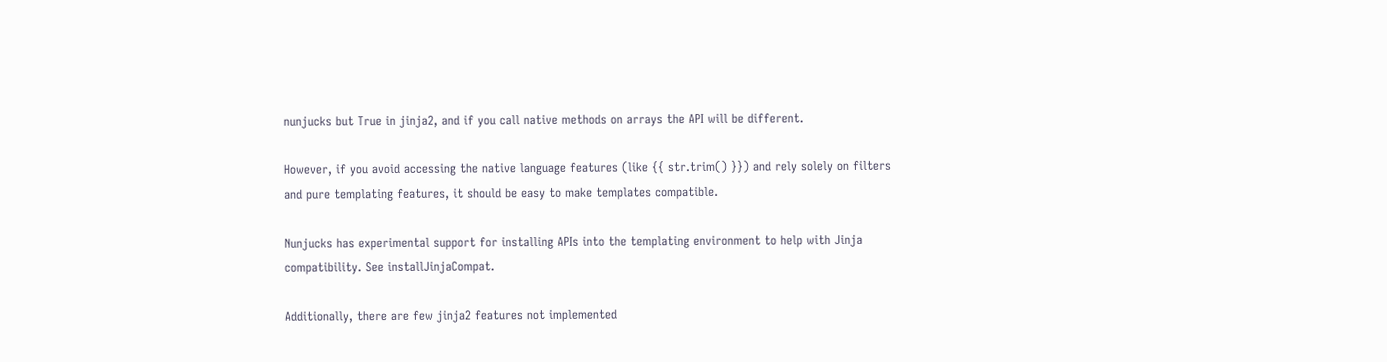nunjucks but True in jinja2, and if you call native methods on arrays the API will be different.

However, if you avoid accessing the native language features (like {{ str.trim() }}) and rely solely on filters and pure templating features, it should be easy to make templates compatible.

Nunjucks has experimental support for installing APIs into the templating environment to help with Jinja compatibility. See installJinjaCompat.

Additionally, there are few jinja2 features not implemented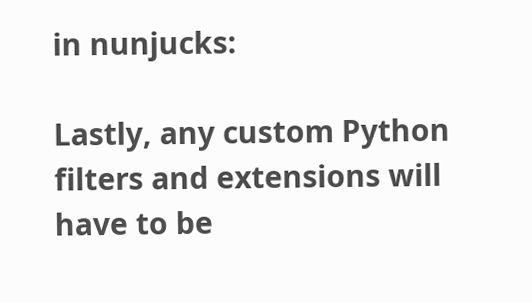in nunjucks:

Lastly, any custom Python filters and extensions will have to be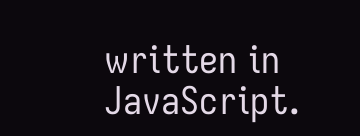written in JavaScript.